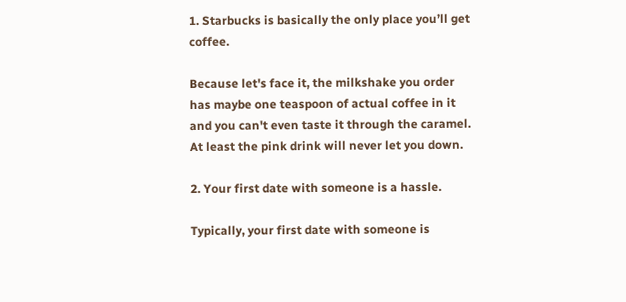1. Starbucks is basically the only place you’ll get coffee.

Because let's face it, the milkshake you order has maybe one teaspoon of actual coffee in it and you can't even taste it through the caramel. At least the pink drink will never let you down.

2. Your first date with someone is a hassle.

Typically, your first date with someone is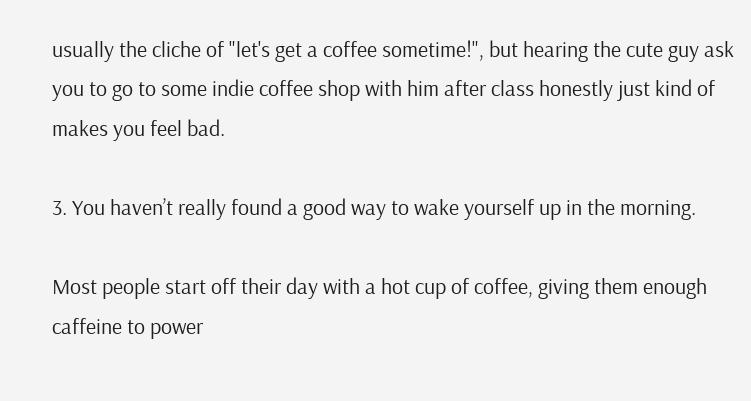usually the cliche of "let's get a coffee sometime!", but hearing the cute guy ask you to go to some indie coffee shop with him after class honestly just kind of makes you feel bad.

3. You haven’t really found a good way to wake yourself up in the morning.

Most people start off their day with a hot cup of coffee, giving them enough caffeine to power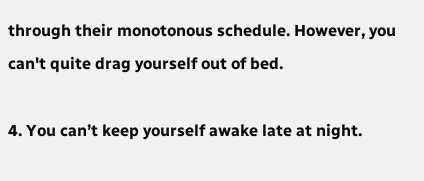through their monotonous schedule. However, you can't quite drag yourself out of bed.

4. You can’t keep yourself awake late at night.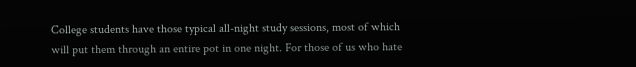College students have those typical all-night study sessions, most of which will put them through an entire pot in one night. For those of us who hate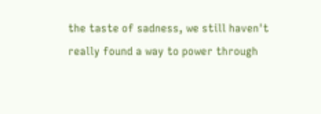the taste of sadness, we still haven't really found a way to power through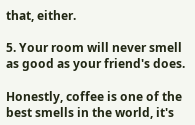that, either.

5. Your room will never smell as good as your friend's does.

Honestly, coffee is one of the best smells in the world, it's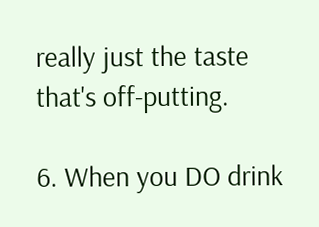really just the taste that's off-putting.

6. When you DO drink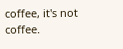coffee, it's not coffee.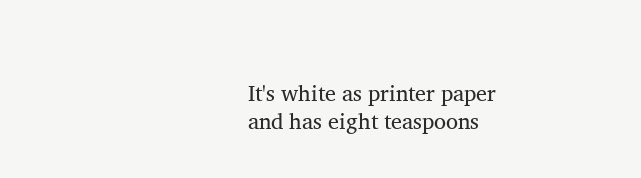It's white as printer paper and has eight teaspoons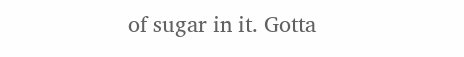of sugar in it. Gotta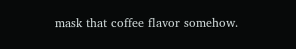mask that coffee flavor somehow.